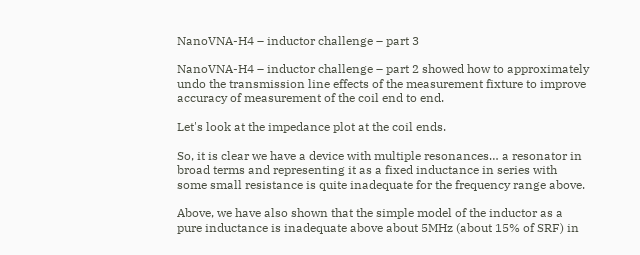NanoVNA-H4 – inductor challenge – part 3

NanoVNA-H4 – inductor challenge – part 2 showed how to approximately undo the transmission line effects of the measurement fixture to improve accuracy of measurement of the coil end to end.

Let's look at the impedance plot at the coil ends.

So, it is clear we have a device with multiple resonances… a resonator in broad terms and representing it as a fixed inductance in series with some small resistance is quite inadequate for the frequency range above.

Above, we have also shown that the simple model of the inductor as a pure inductance is inadequate above about 5MHz (about 15% of SRF) in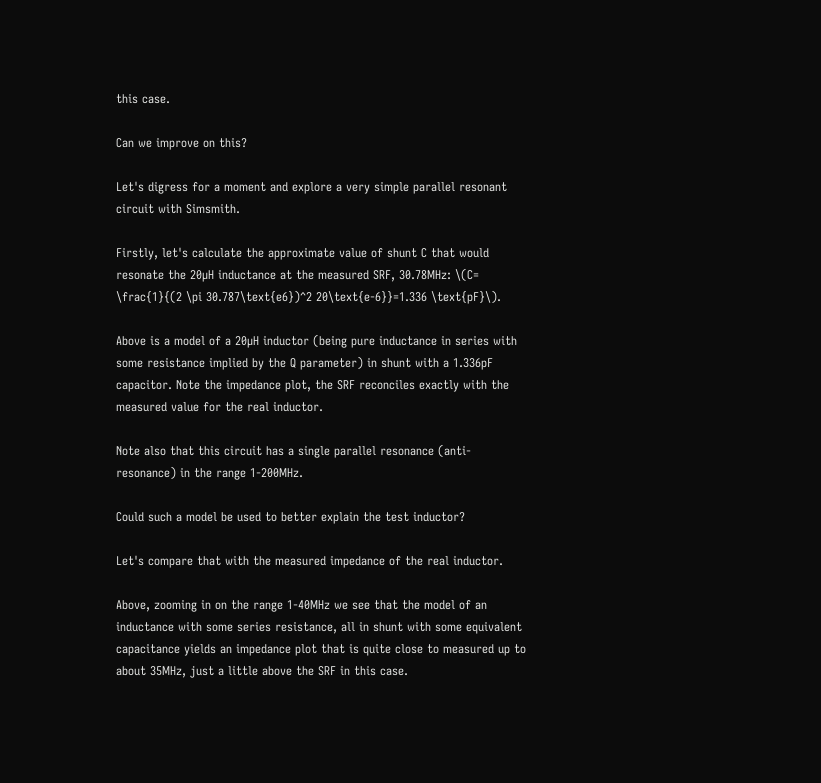this case.

Can we improve on this?

Let's digress for a moment and explore a very simple parallel resonant circuit with Simsmith.

Firstly, let's calculate the approximate value of shunt C that would resonate the 20µH inductance at the measured SRF, 30.78MHz: \(C= \frac{1}{(2 \pi 30.787\text{e6})^2 20\text{e-6}}=1.336 \text{pF}\).

Above is a model of a 20µH inductor (being pure inductance in series with some resistance implied by the Q parameter) in shunt with a 1.336pF capacitor. Note the impedance plot, the SRF reconciles exactly with the measured value for the real inductor.

Note also that this circuit has a single parallel resonance (anti-resonance) in the range 1-200MHz.

Could such a model be used to better explain the test inductor?

Let's compare that with the measured impedance of the real inductor.

Above, zooming in on the range 1-40MHz we see that the model of an inductance with some series resistance, all in shunt with some equivalent capacitance yields an impedance plot that is quite close to measured up to about 35MHz, just a little above the SRF in this case.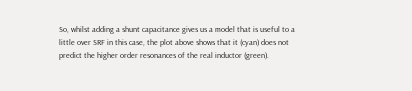So, whilst adding a shunt capacitance gives us a model that is useful to a little over SRF in this case, the plot above shows that it (cyan) does not predict the higher order resonances of the real inductor (green).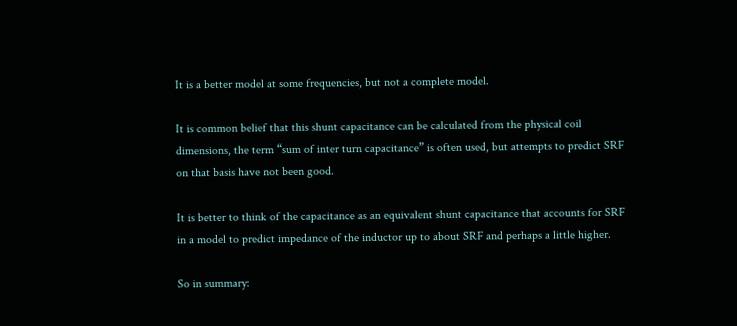It is a better model at some frequencies, but not a complete model.

It is common belief that this shunt capacitance can be calculated from the physical coil dimensions, the term “sum of inter turn capacitance” is often used, but attempts to predict SRF on that basis have not been good.

It is better to think of the capacitance as an equivalent shunt capacitance that accounts for SRF in a model to predict impedance of the inductor up to about SRF and perhaps a little higher.

So in summary: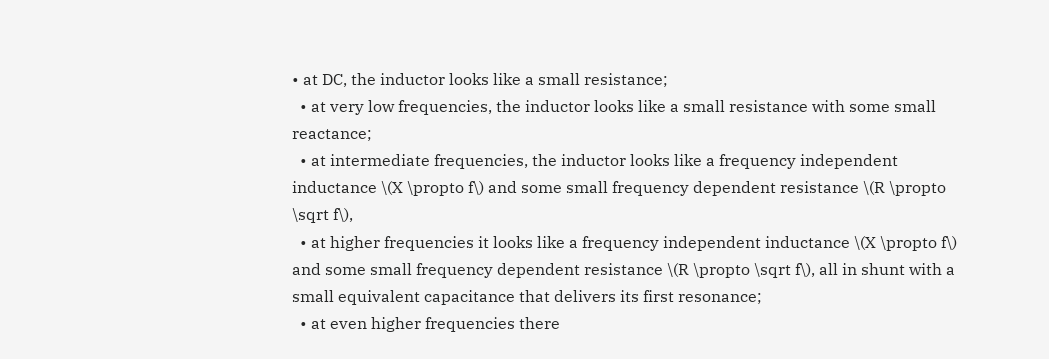• at DC, the inductor looks like a small resistance;
  • at very low frequencies, the inductor looks like a small resistance with some small reactance;
  • at intermediate frequencies, the inductor looks like a frequency independent inductance \(X \propto f\) and some small frequency dependent resistance \(R \propto \sqrt f\),
  • at higher frequencies it looks like a frequency independent inductance \(X \propto f\) and some small frequency dependent resistance \(R \propto \sqrt f\), all in shunt with a small equivalent capacitance that delivers its first resonance;
  • at even higher frequencies there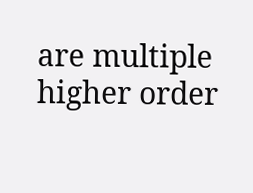are multiple higher order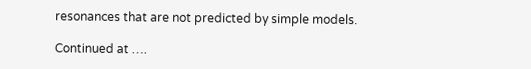resonances that are not predicted by simple models.

Continued at ….